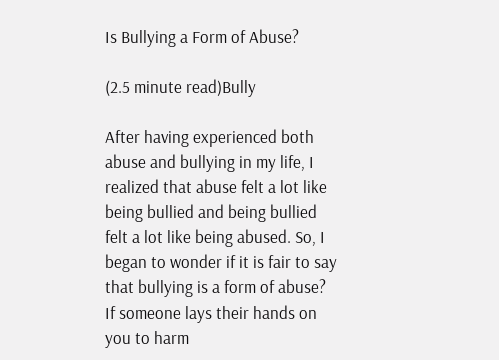Is Bullying a Form of Abuse?

(2.5 minute read)Bully

After having experienced both abuse and bullying in my life, I realized that abuse felt a lot like being bullied and being bullied felt a lot like being abused. So, I began to wonder if it is fair to say that bullying is a form of abuse? If someone lays their hands on you to harm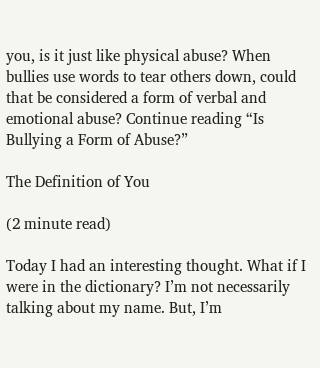you, is it just like physical abuse? When bullies use words to tear others down, could that be considered a form of verbal and emotional abuse? Continue reading “Is Bullying a Form of Abuse?”

The Definition of You

(2 minute read)

Today I had an interesting thought. What if I were in the dictionary? I’m not necessarily talking about my name. But, I’m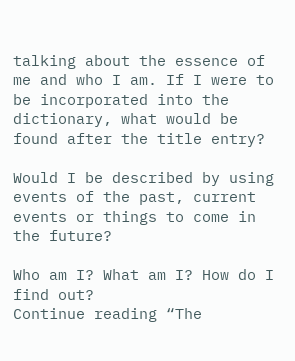talking about the essence of me and who I am. If I were to be incorporated into the dictionary, what would be found after the title entry?

Would I be described by using events of the past, current events or things to come in the future?

Who am I? What am I? How do I find out?
Continue reading “The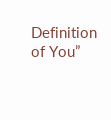Definition of You”